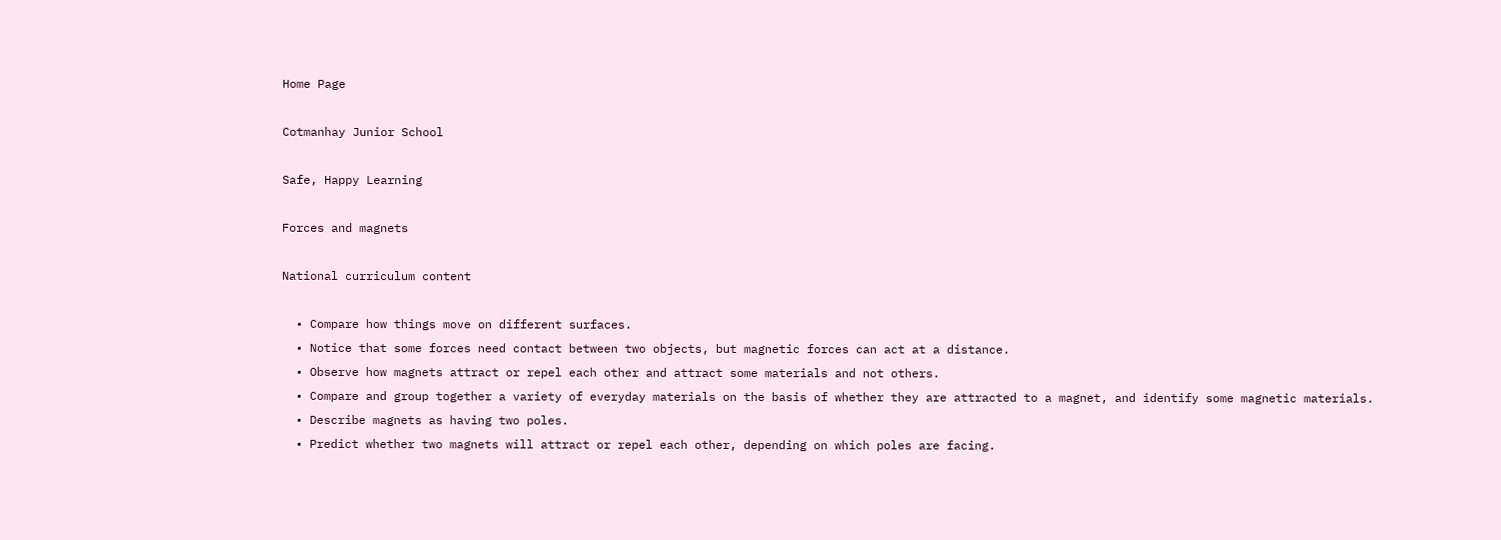Home Page

Cotmanhay Junior School

Safe, Happy Learning

Forces and magnets

National curriculum content

  • Compare how things move on different surfaces.
  • Notice that some forces need contact between two objects, but magnetic forces can act at a distance.
  • Observe how magnets attract or repel each other and attract some materials and not others.
  • Compare and group together a variety of everyday materials on the basis of whether they are attracted to a magnet, and identify some magnetic materials.
  • Describe magnets as having two poles.
  • Predict whether two magnets will attract or repel each other, depending on which poles are facing.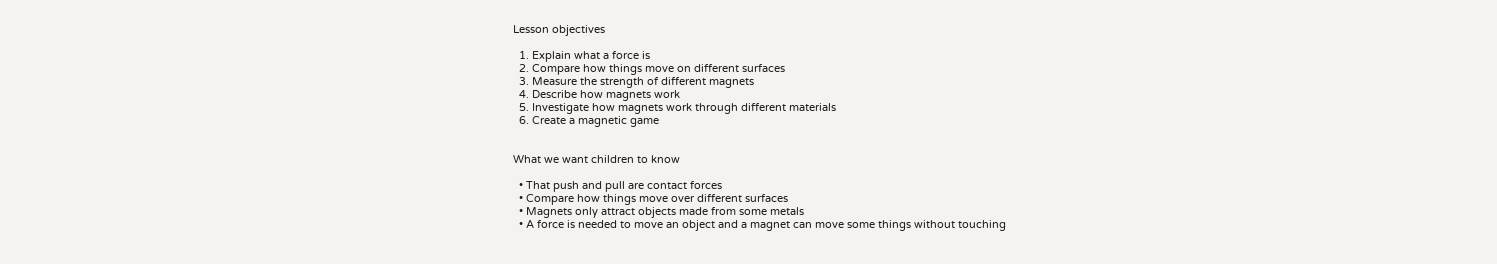Lesson objectives

  1. Explain what a force is
  2. Compare how things move on different surfaces
  3. Measure the strength of different magnets
  4. Describe how magnets work
  5. Investigate how magnets work through different materials
  6. Create a magnetic game


What we want children to know

  • That push and pull are contact forces
  • Compare how things move over different surfaces
  • Magnets only attract objects made from some metals
  • A force is needed to move an object and a magnet can move some things without touching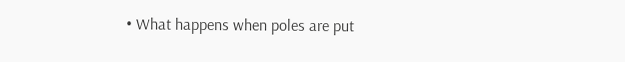• What happens when poles are put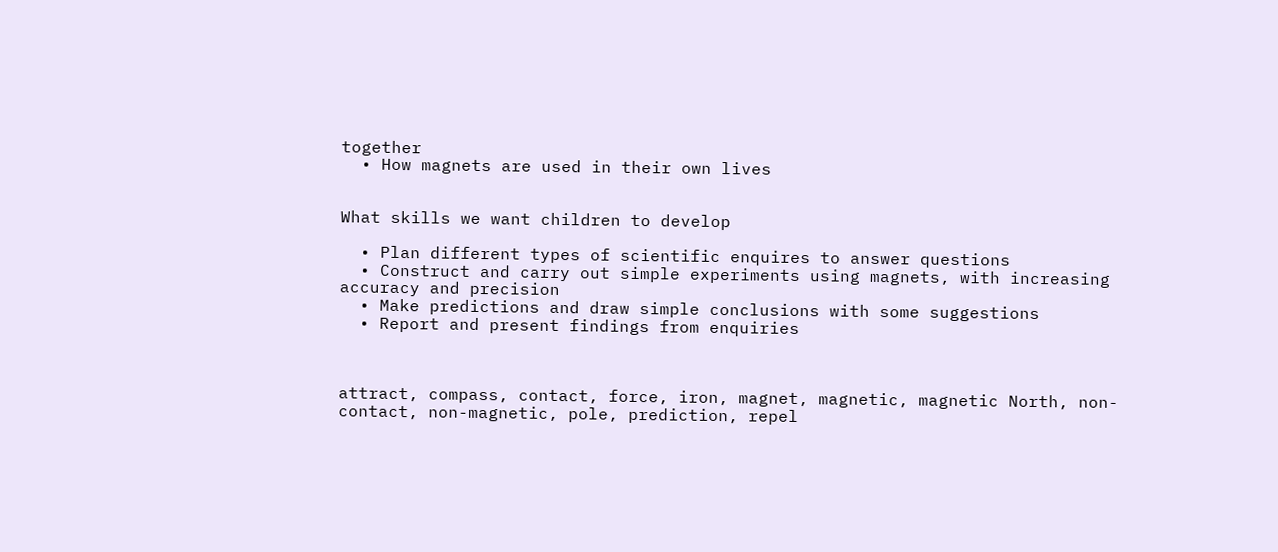together
  • How magnets are used in their own lives


What skills we want children to develop

  • Plan different types of scientific enquires to answer questions
  • Construct and carry out simple experiments using magnets, with increasing accuracy and precision
  • Make predictions and draw simple conclusions with some suggestions
  • Report and present findings from enquiries



attract, compass, contact, force, iron, magnet, magnetic, magnetic North, non-contact, non-magnetic, pole, prediction, repel